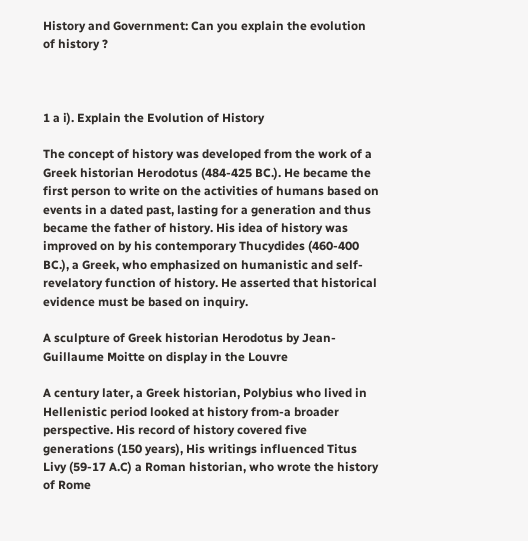History and Government: Can you explain the evolution of history ?



1 a i). Explain the Evolution of History

The concept of history was developed from the work of a Greek historian Herodotus (484-425 BC.). He became the first person to write on the activities of humans based on events in a dated past, lasting for a generation and thus became the father of history. His idea of history was improved on by his contemporary Thucydides (460-400 BC.), a Greek, who emphasized on humanistic and self-revelatory function of history. He asserted that historical evidence must be based on inquiry.

A sculpture of Greek historian Herodotus by Jean-Guillaume Moitte on display in the Louvre

A century later, a Greek historian, Polybius who lived in Hellenistic period looked at history from-a broader perspective. His record of history covered five generations (150 years), His writings influenced Titus Livy (59-17 A.C) a Roman historian, who wrote the history of Rome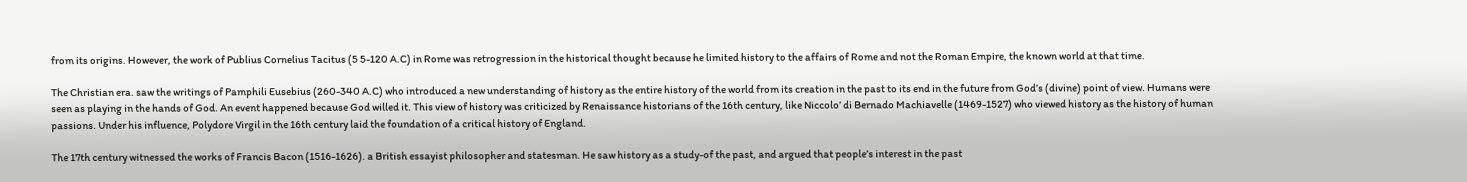from its origins. However, the work of Publius Cornelius Tacitus (5 5-120 A.C) in Rome was retrogression in the historical thought because he limited history to the affairs of Rome and not the Roman Empire, the known world at that time.

The Christian era. saw the writings of Pamphili Eusebius (260-340 A.C) who introduced a new understanding of history as the entire history of the world from its creation in the past to its end in the future from God’s (divine) point of view. Humans were seen as playing in the hands of God. An event happened because God willed it. This view of history was criticized by Renaissance historians of the 16th century, like Niccolo’ di Bernado Machiavelle (1469-1527) who viewed history as the history of human passions. Under his influence, Polydore Virgil in the 16th century laid the foundation of a critical history of England.

The 17th century witnessed the works of Francis Bacon (1516-1626). a British essayist philosopher and statesman. He saw history as a study-of the past, and argued that people’s interest in the past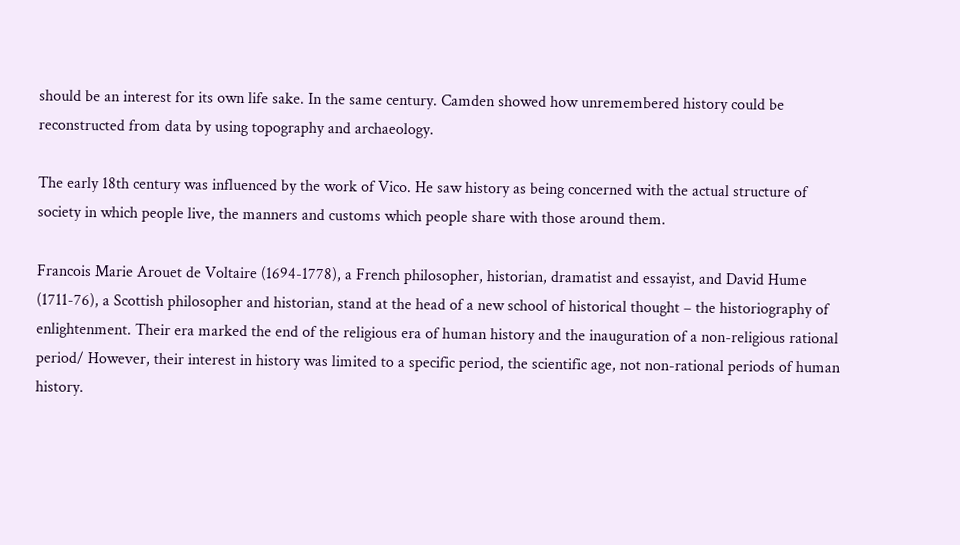should be an interest for its own life sake. In the same century. Camden showed how unremembered history could be reconstructed from data by using topography and archaeology.

The early 18th century was influenced by the work of Vico. He saw history as being concerned with the actual structure of society in which people live, the manners and customs which people share with those around them.

Francois Marie Arouet de Voltaire (1694-1778), a French philosopher, historian, dramatist and essayist, and David Hume (1711-76), a Scottish philosopher and historian, stand at the head of a new school of historical thought – the historiography of enlightenment. Their era marked the end of the religious era of human history and the inauguration of a non-religious rational period/ However, their interest in history was limited to a specific period, the scientific age, not non-rational periods of human history.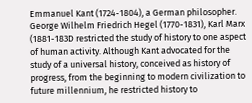Emmanuel Kant (1724-1804), a German philosopher. George Wilhelm Friedrich Hegel (1770-1831), Karl Marx (1881-183D restricted the study of history to one aspect of human activity. Although Kant advocated for the study of a universal history, conceived as history of progress, from the beginning to modern civilization to future millennium, he restricted history to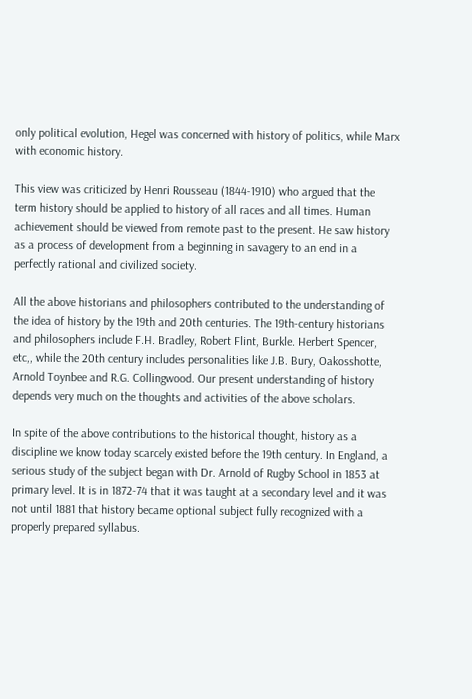only political evolution, Hegel was concerned with history of politics, while Marx with economic history.

This view was criticized by Henri Rousseau (1844-1910) who argued that the term history should be applied to history of all races and all times. Human achievement should be viewed from remote past to the present. He saw history as a process of development from a beginning in savagery to an end in a perfectly rational and civilized society.

All the above historians and philosophers contributed to the understanding of the idea of history by the 19th and 20th centuries. The 19th-century historians and philosophers include F.H. Bradley, Robert Flint, Burkle. Herbert Spencer, etc,, while the 20th century includes personalities like J.B. Bury, Oakosshotte, Arnold Toynbee and R.G. Collingwood. Our present understanding of history depends very much on the thoughts and activities of the above scholars.

In spite of the above contributions to the historical thought, history as a discipline we know today scarcely existed before the 19th century. In England, a serious study of the subject began with Dr. Arnold of Rugby School in 1853 at primary level. It is in 1872-74 that it was taught at a secondary level and it was not until 1881 that history became optional subject fully recognized with a properly prepared syllabus.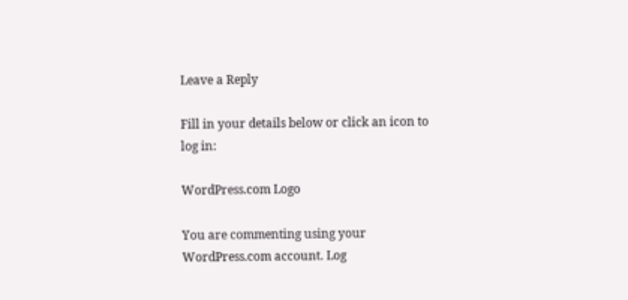Leave a Reply

Fill in your details below or click an icon to log in:

WordPress.com Logo

You are commenting using your WordPress.com account. Log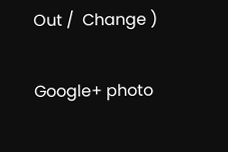Out /  Change )

Google+ photo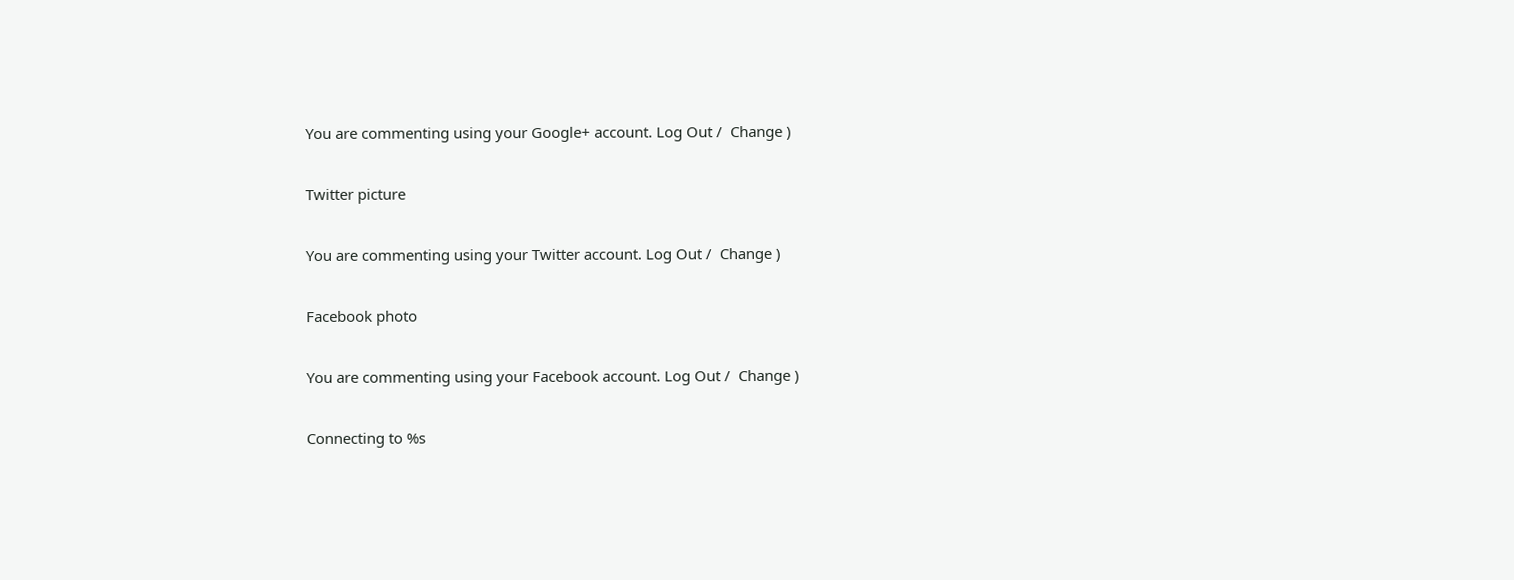You are commenting using your Google+ account. Log Out /  Change )

Twitter picture

You are commenting using your Twitter account. Log Out /  Change )

Facebook photo

You are commenting using your Facebook account. Log Out /  Change )

Connecting to %s